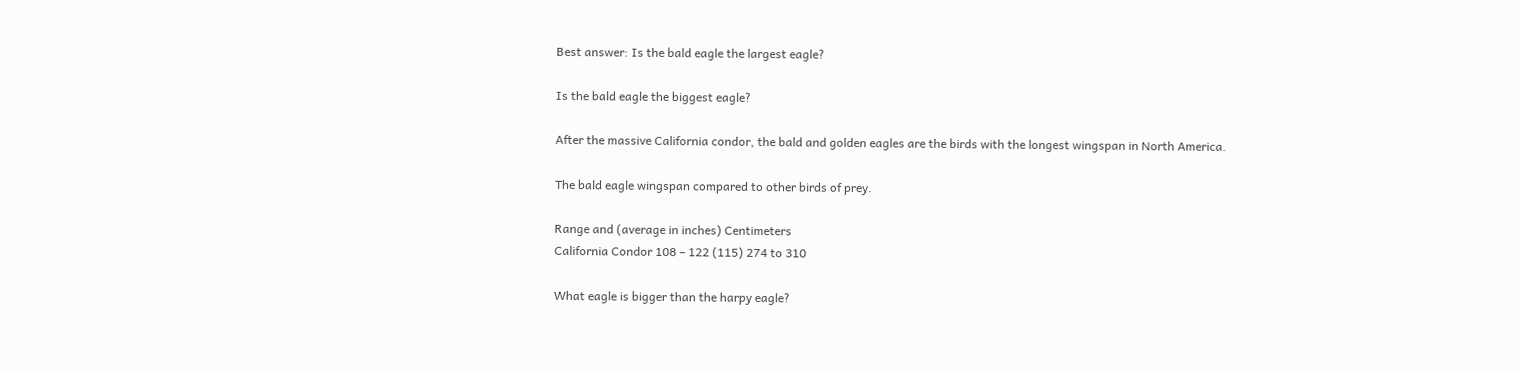Best answer: Is the bald eagle the largest eagle?

Is the bald eagle the biggest eagle?

After the massive California condor, the bald and golden eagles are the birds with the longest wingspan in North America.

The bald eagle wingspan compared to other birds of prey.

Range and (average in inches) Centimeters
California Condor 108 – 122 (115) 274 to 310

What eagle is bigger than the harpy eagle?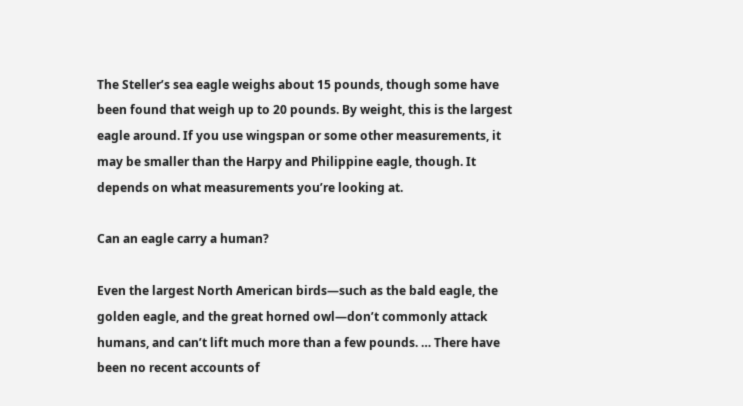The Steller’s sea eagle weighs about 15 pounds, though some have been found that weigh up to 20 pounds. By weight, this is the largest eagle around. If you use wingspan or some other measurements, it may be smaller than the Harpy and Philippine eagle, though. It depends on what measurements you’re looking at.

Can an eagle carry a human?

Even the largest North American birds—such as the bald eagle, the golden eagle, and the great horned owl—don’t commonly attack humans, and can’t lift much more than a few pounds. … There have been no recent accounts of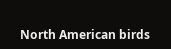North American birds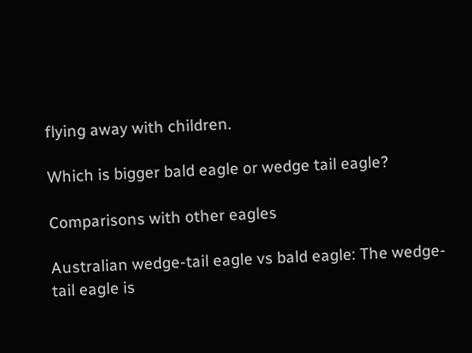flying away with children.

Which is bigger bald eagle or wedge tail eagle?

Comparisons with other eagles

Australian wedge-tail eagle vs bald eagle: The wedge-tail eagle is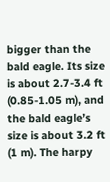bigger than the bald eagle. Its size is about 2.7-3.4 ft (0.85-1.05 m), and the bald eagle’s size is about 3.2 ft (1 m). The harpy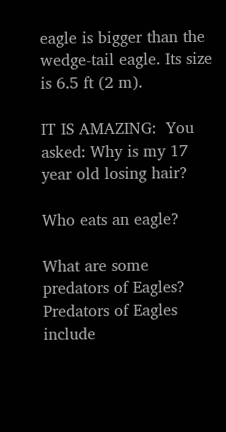eagle is bigger than the wedge-tail eagle. Its size is 6.5 ft (2 m).

IT IS AMAZING:  You asked: Why is my 17 year old losing hair?

Who eats an eagle?

What are some predators of Eagles? Predators of Eagles include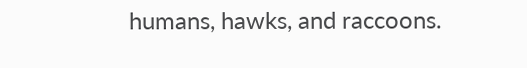humans, hawks, and raccoons.